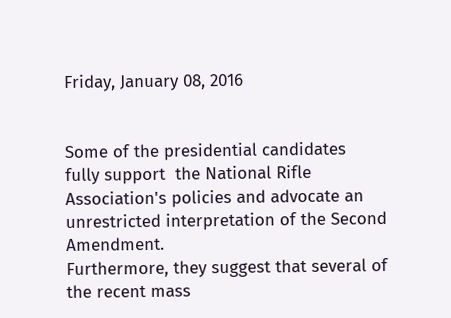Friday, January 08, 2016


Some of the presidential candidates  fully support  the National Rifle Association's policies and advocate an unrestricted interpretation of the Second Amendment.
Furthermore, they suggest that several of the recent mass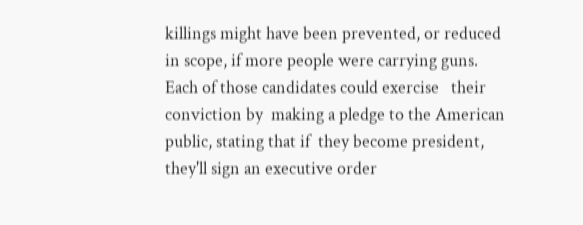killings might have been prevented, or reduced in scope, if more people were carrying guns.
Each of those candidates could exercise   their conviction by  making a pledge to the American public, stating that if  they become president,  they'll sign an executive order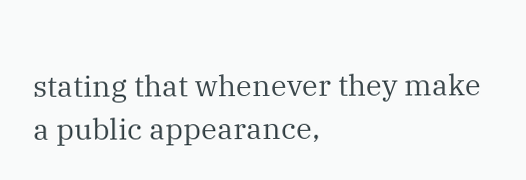stating that whenever they make a public appearance,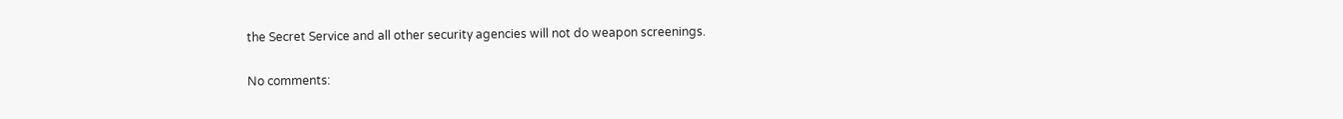the Secret Service and all other security agencies will not do weapon screenings.

No comments: